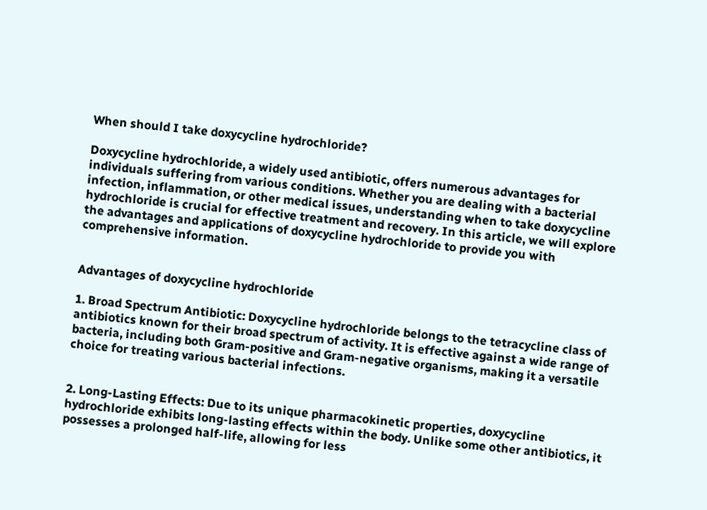When should I take doxycycline hydrochloride?

Doxycycline hydrochloride, a widely used antibiotic, offers numerous advantages for individuals suffering from various conditions. Whether you are dealing with a bacterial infection, inflammation, or other medical issues, understanding when to take doxycycline hydrochloride is crucial for effective treatment and recovery. In this article, we will explore the advantages and applications of doxycycline hydrochloride to provide you with comprehensive information.


Advantages of doxycycline hydrochloride

1. Broad Spectrum Antibiotic: Doxycycline hydrochloride belongs to the tetracycline class of antibiotics known for their broad spectrum of activity. It is effective against a wide range of bacteria, including both Gram-positive and Gram-negative organisms, making it a versatile choice for treating various bacterial infections.


2. Long-Lasting Effects: Due to its unique pharmacokinetic properties, doxycycline hydrochloride exhibits long-lasting effects within the body. Unlike some other antibiotics, it possesses a prolonged half-life, allowing for less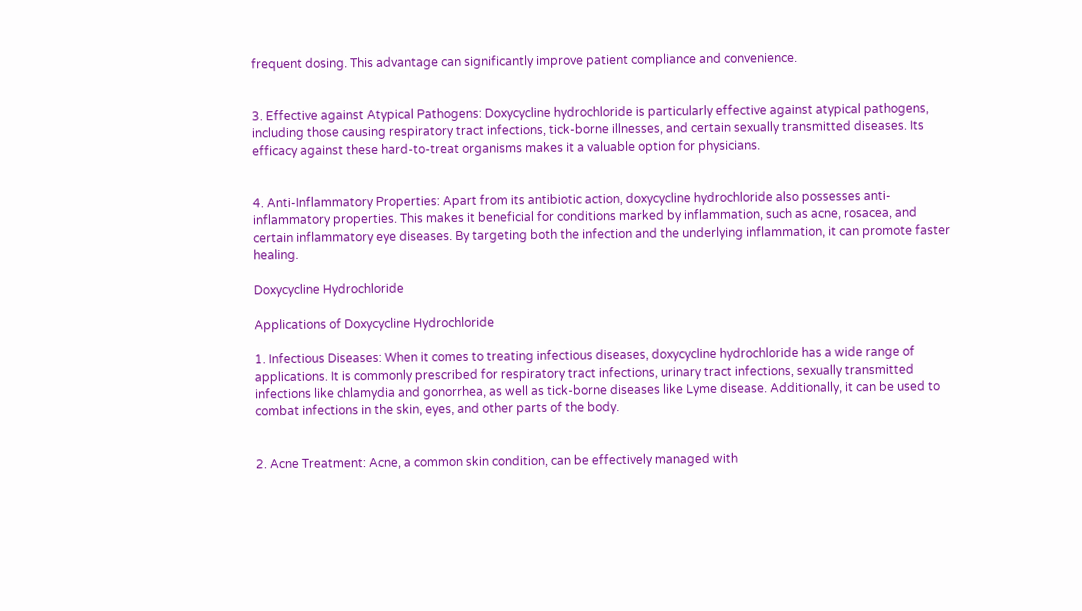frequent dosing. This advantage can significantly improve patient compliance and convenience.


3. Effective against Atypical Pathogens: Doxycycline hydrochloride is particularly effective against atypical pathogens, including those causing respiratory tract infections, tick-borne illnesses, and certain sexually transmitted diseases. Its efficacy against these hard-to-treat organisms makes it a valuable option for physicians.


4. Anti-Inflammatory Properties: Apart from its antibiotic action, doxycycline hydrochloride also possesses anti-inflammatory properties. This makes it beneficial for conditions marked by inflammation, such as acne, rosacea, and certain inflammatory eye diseases. By targeting both the infection and the underlying inflammation, it can promote faster healing.

Doxycycline Hydrochloride

Applications of Doxycycline Hydrochloride

1. Infectious Diseases: When it comes to treating infectious diseases, doxycycline hydrochloride has a wide range of applications. It is commonly prescribed for respiratory tract infections, urinary tract infections, sexually transmitted infections like chlamydia and gonorrhea, as well as tick-borne diseases like Lyme disease. Additionally, it can be used to combat infections in the skin, eyes, and other parts of the body.


2. Acne Treatment: Acne, a common skin condition, can be effectively managed with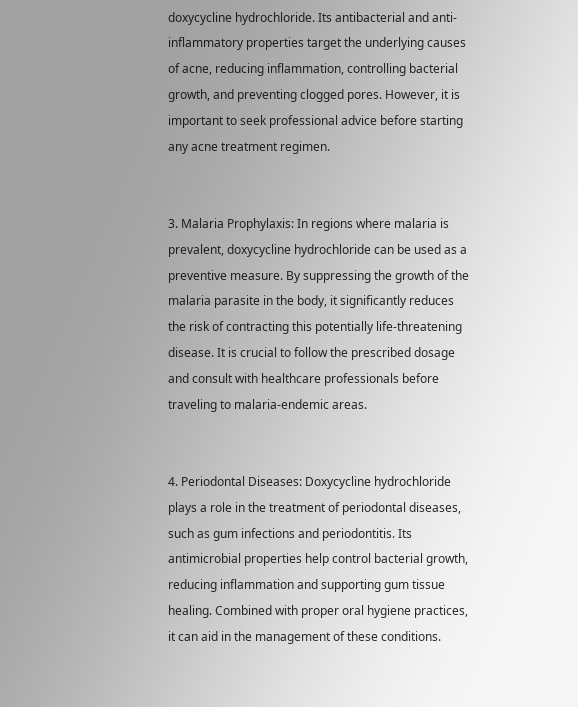doxycycline hydrochloride. Its antibacterial and anti-inflammatory properties target the underlying causes of acne, reducing inflammation, controlling bacterial growth, and preventing clogged pores. However, it is important to seek professional advice before starting any acne treatment regimen.


3. Malaria Prophylaxis: In regions where malaria is prevalent, doxycycline hydrochloride can be used as a preventive measure. By suppressing the growth of the malaria parasite in the body, it significantly reduces the risk of contracting this potentially life-threatening disease. It is crucial to follow the prescribed dosage and consult with healthcare professionals before traveling to malaria-endemic areas.


4. Periodontal Diseases: Doxycycline hydrochloride plays a role in the treatment of periodontal diseases, such as gum infections and periodontitis. Its antimicrobial properties help control bacterial growth, reducing inflammation and supporting gum tissue healing. Combined with proper oral hygiene practices, it can aid in the management of these conditions.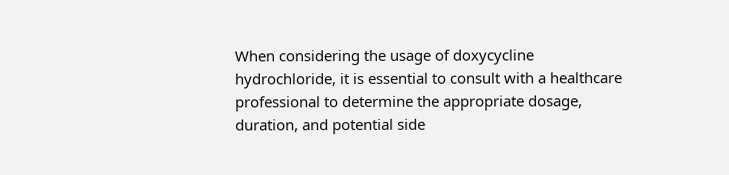When considering the usage of doxycycline hydrochloride, it is essential to consult with a healthcare professional to determine the appropriate dosage, duration, and potential side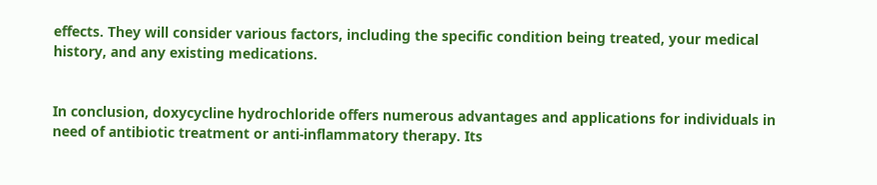effects. They will consider various factors, including the specific condition being treated, your medical history, and any existing medications.


In conclusion, doxycycline hydrochloride offers numerous advantages and applications for individuals in need of antibiotic treatment or anti-inflammatory therapy. Its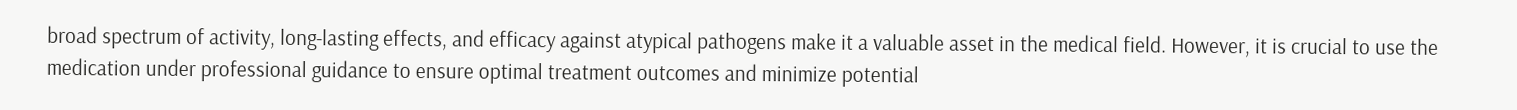broad spectrum of activity, long-lasting effects, and efficacy against atypical pathogens make it a valuable asset in the medical field. However, it is crucial to use the medication under professional guidance to ensure optimal treatment outcomes and minimize potential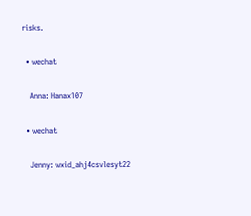risks.

  • wechat

    Anna: Hanax107

  • wechat

    Jenny: wxid_ahj4csvlesyt22